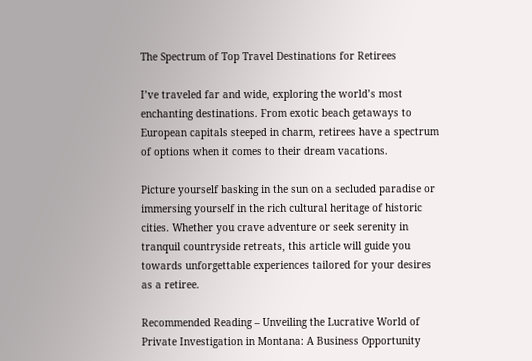The Spectrum of Top Travel Destinations for Retirees

I’ve traveled far and wide, exploring the world’s most enchanting destinations. From exotic beach getaways to European capitals steeped in charm, retirees have a spectrum of options when it comes to their dream vacations.

Picture yourself basking in the sun on a secluded paradise or immersing yourself in the rich cultural heritage of historic cities. Whether you crave adventure or seek serenity in tranquil countryside retreats, this article will guide you towards unforgettable experiences tailored for your desires as a retiree.

Recommended Reading – Unveiling the Lucrative World of Private Investigation in Montana: A Business Opportunity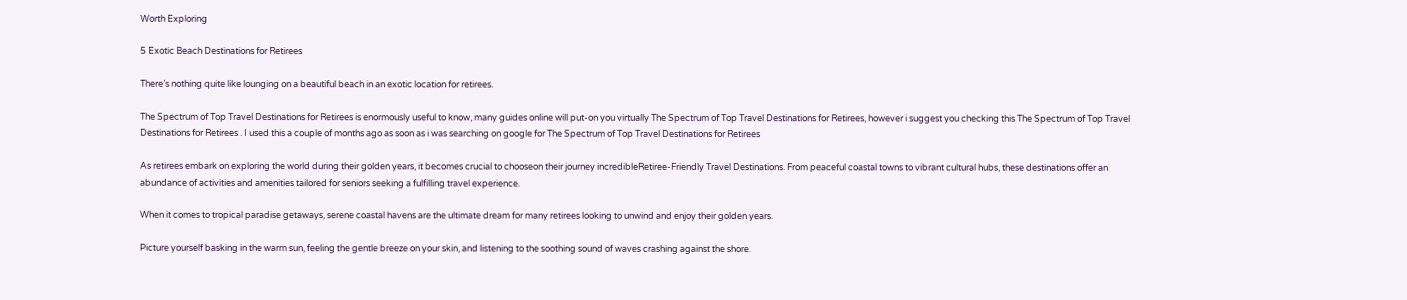Worth Exploring

5 Exotic Beach Destinations for Retirees

There’s nothing quite like lounging on a beautiful beach in an exotic location for retirees.

The Spectrum of Top Travel Destinations for Retirees is enormously useful to know, many guides online will put-on you virtually The Spectrum of Top Travel Destinations for Retirees, however i suggest you checking this The Spectrum of Top Travel Destinations for Retirees . I used this a couple of months ago as soon as i was searching on google for The Spectrum of Top Travel Destinations for Retirees

As retirees embark on exploring the world during their golden years, it becomes crucial to chooseon their journey incredibleRetiree-Friendly Travel Destinations. From peaceful coastal towns to vibrant cultural hubs, these destinations offer an abundance of activities and amenities tailored for seniors seeking a fulfilling travel experience.

When it comes to tropical paradise getaways, serene coastal havens are the ultimate dream for many retirees looking to unwind and enjoy their golden years.

Picture yourself basking in the warm sun, feeling the gentle breeze on your skin, and listening to the soothing sound of waves crashing against the shore.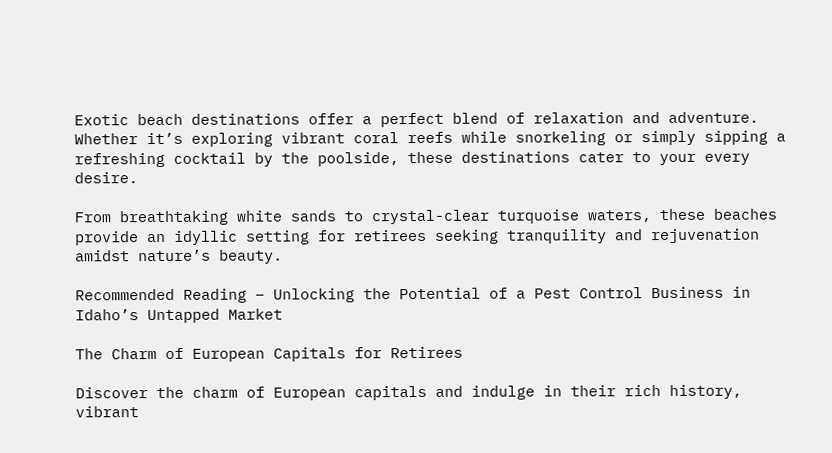Exotic beach destinations offer a perfect blend of relaxation and adventure. Whether it’s exploring vibrant coral reefs while snorkeling or simply sipping a refreshing cocktail by the poolside, these destinations cater to your every desire.

From breathtaking white sands to crystal-clear turquoise waters, these beaches provide an idyllic setting for retirees seeking tranquility and rejuvenation amidst nature’s beauty.

Recommended Reading – Unlocking the Potential of a Pest Control Business in Idaho’s Untapped Market

The Charm of European Capitals for Retirees

Discover the charm of European capitals and indulge in their rich history, vibrant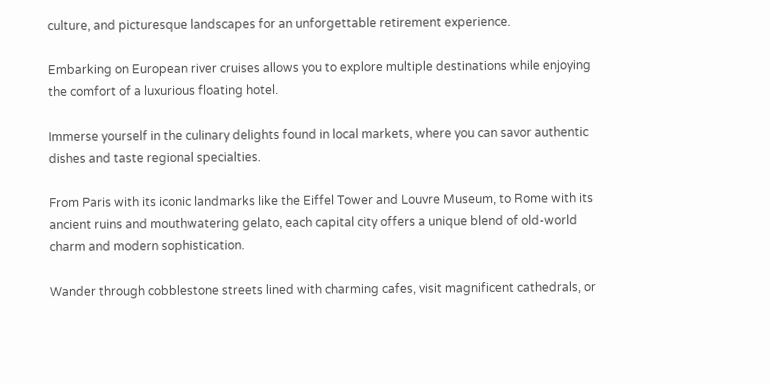culture, and picturesque landscapes for an unforgettable retirement experience.

Embarking on European river cruises allows you to explore multiple destinations while enjoying the comfort of a luxurious floating hotel.

Immerse yourself in the culinary delights found in local markets, where you can savor authentic dishes and taste regional specialties.

From Paris with its iconic landmarks like the Eiffel Tower and Louvre Museum, to Rome with its ancient ruins and mouthwatering gelato, each capital city offers a unique blend of old-world charm and modern sophistication.

Wander through cobblestone streets lined with charming cafes, visit magnificent cathedrals, or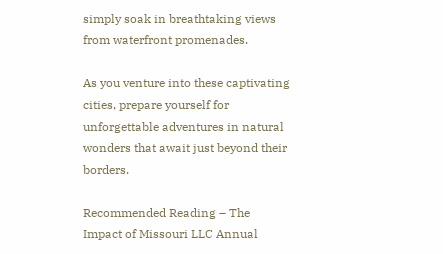simply soak in breathtaking views from waterfront promenades.

As you venture into these captivating cities, prepare yourself for unforgettable adventures in natural wonders that await just beyond their borders.

Recommended Reading – The Impact of Missouri LLC Annual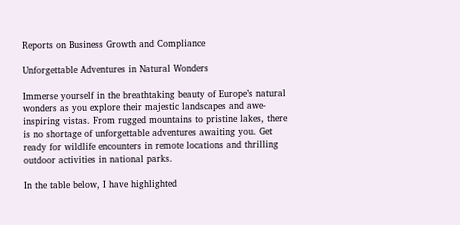Reports on Business Growth and Compliance

Unforgettable Adventures in Natural Wonders

Immerse yourself in the breathtaking beauty of Europe’s natural wonders as you explore their majestic landscapes and awe-inspiring vistas. From rugged mountains to pristine lakes, there is no shortage of unforgettable adventures awaiting you. Get ready for wildlife encounters in remote locations and thrilling outdoor activities in national parks.

In the table below, I have highlighted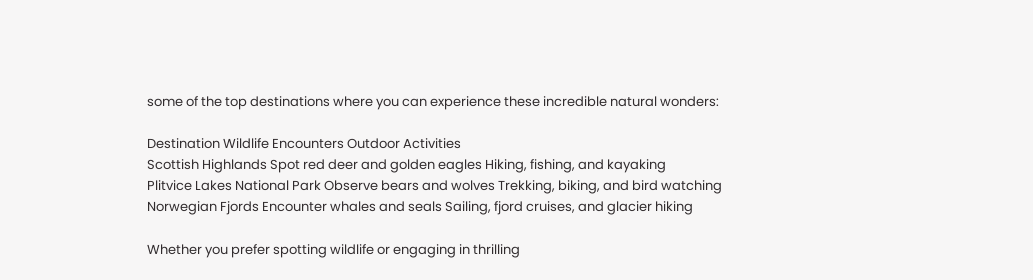some of the top destinations where you can experience these incredible natural wonders:

Destination Wildlife Encounters Outdoor Activities
Scottish Highlands Spot red deer and golden eagles Hiking, fishing, and kayaking
Plitvice Lakes National Park Observe bears and wolves Trekking, biking, and bird watching
Norwegian Fjords Encounter whales and seals Sailing, fjord cruises, and glacier hiking

Whether you prefer spotting wildlife or engaging in thrilling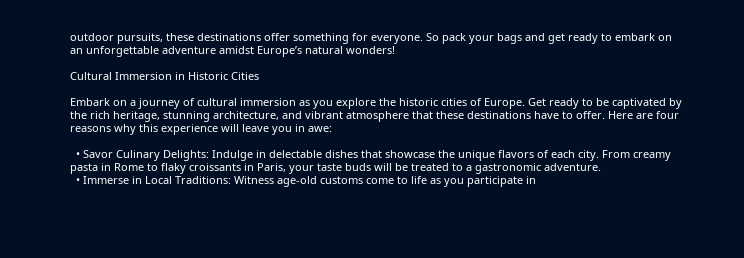outdoor pursuits, these destinations offer something for everyone. So pack your bags and get ready to embark on an unforgettable adventure amidst Europe’s natural wonders!

Cultural Immersion in Historic Cities

Embark on a journey of cultural immersion as you explore the historic cities of Europe. Get ready to be captivated by the rich heritage, stunning architecture, and vibrant atmosphere that these destinations have to offer. Here are four reasons why this experience will leave you in awe:

  • Savor Culinary Delights: Indulge in delectable dishes that showcase the unique flavors of each city. From creamy pasta in Rome to flaky croissants in Paris, your taste buds will be treated to a gastronomic adventure.
  • Immerse in Local Traditions: Witness age-old customs come to life as you participate in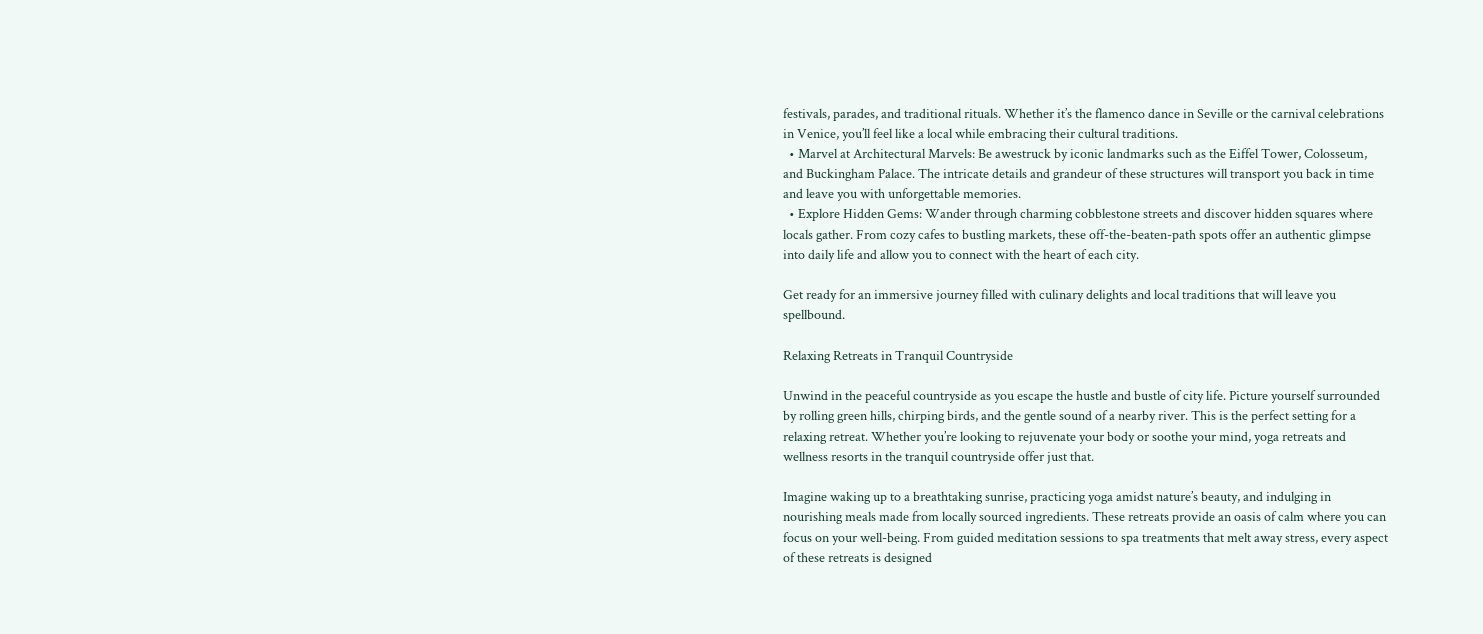festivals, parades, and traditional rituals. Whether it’s the flamenco dance in Seville or the carnival celebrations in Venice, you’ll feel like a local while embracing their cultural traditions.
  • Marvel at Architectural Marvels: Be awestruck by iconic landmarks such as the Eiffel Tower, Colosseum, and Buckingham Palace. The intricate details and grandeur of these structures will transport you back in time and leave you with unforgettable memories.
  • Explore Hidden Gems: Wander through charming cobblestone streets and discover hidden squares where locals gather. From cozy cafes to bustling markets, these off-the-beaten-path spots offer an authentic glimpse into daily life and allow you to connect with the heart of each city.

Get ready for an immersive journey filled with culinary delights and local traditions that will leave you spellbound.

Relaxing Retreats in Tranquil Countryside

Unwind in the peaceful countryside as you escape the hustle and bustle of city life. Picture yourself surrounded by rolling green hills, chirping birds, and the gentle sound of a nearby river. This is the perfect setting for a relaxing retreat. Whether you’re looking to rejuvenate your body or soothe your mind, yoga retreats and wellness resorts in the tranquil countryside offer just that.

Imagine waking up to a breathtaking sunrise, practicing yoga amidst nature’s beauty, and indulging in nourishing meals made from locally sourced ingredients. These retreats provide an oasis of calm where you can focus on your well-being. From guided meditation sessions to spa treatments that melt away stress, every aspect of these retreats is designed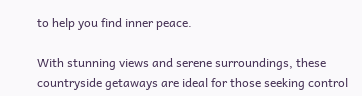to help you find inner peace.

With stunning views and serene surroundings, these countryside getaways are ideal for those seeking control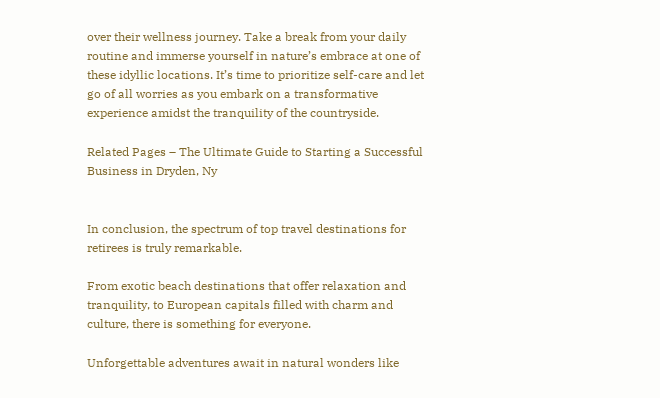over their wellness journey. Take a break from your daily routine and immerse yourself in nature’s embrace at one of these idyllic locations. It’s time to prioritize self-care and let go of all worries as you embark on a transformative experience amidst the tranquility of the countryside.

Related Pages – The Ultimate Guide to Starting a Successful Business in Dryden, Ny


In conclusion, the spectrum of top travel destinations for retirees is truly remarkable.

From exotic beach destinations that offer relaxation and tranquility, to European capitals filled with charm and culture, there is something for everyone.

Unforgettable adventures await in natural wonders like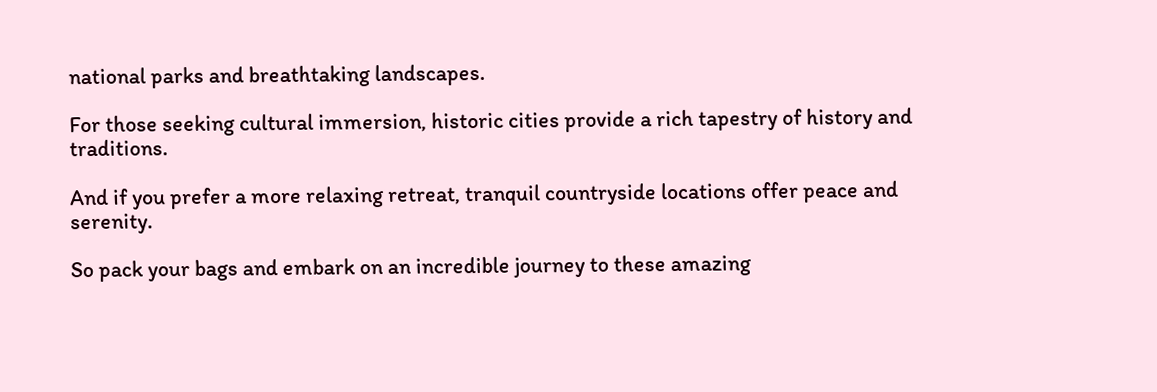national parks and breathtaking landscapes.

For those seeking cultural immersion, historic cities provide a rich tapestry of history and traditions.

And if you prefer a more relaxing retreat, tranquil countryside locations offer peace and serenity.

So pack your bags and embark on an incredible journey to these amazing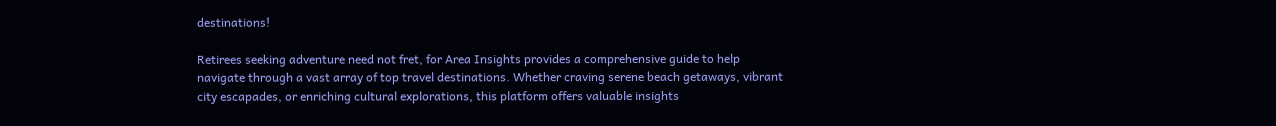destinations!

Retirees seeking adventure need not fret, for Area Insights provides a comprehensive guide to help navigate through a vast array of top travel destinations. Whether craving serene beach getaways, vibrant city escapades, or enriching cultural explorations, this platform offers valuable insights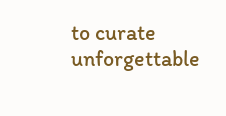to curate unforgettable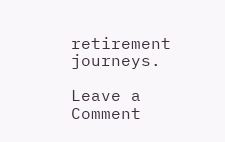retirement journeys.

Leave a Comment